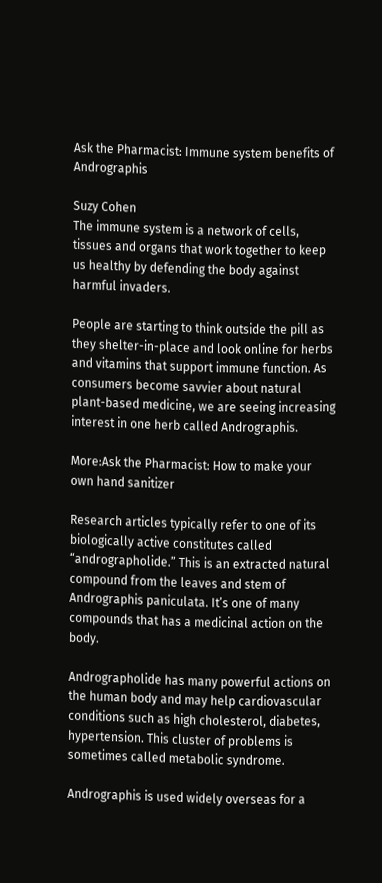Ask the Pharmacist: Immune system benefits of Andrographis

Suzy Cohen
The immune system is a network of cells, tissues and organs that work together to keep us healthy by defending the body against harmful invaders.

People are starting to think outside the pill as they shelter-in-place and look online for herbs and vitamins that support immune function. As consumers become savvier about natural plant-based medicine, we are seeing increasing interest in one herb called Andrographis.

More:Ask the Pharmacist: How to make your own hand sanitizer

Research articles typically refer to one of its biologically active constitutes called “andrographolide.” This is an extracted natural compound from the leaves and stem of Andrographis paniculata. It’s one of many compounds that has a medicinal action on the body.

Andrographolide has many powerful actions on the human body and may help cardiovascular conditions such as high cholesterol, diabetes, hypertension. This cluster of problems is sometimes called metabolic syndrome.

Andrographis is used widely overseas for a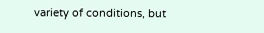variety of conditions, but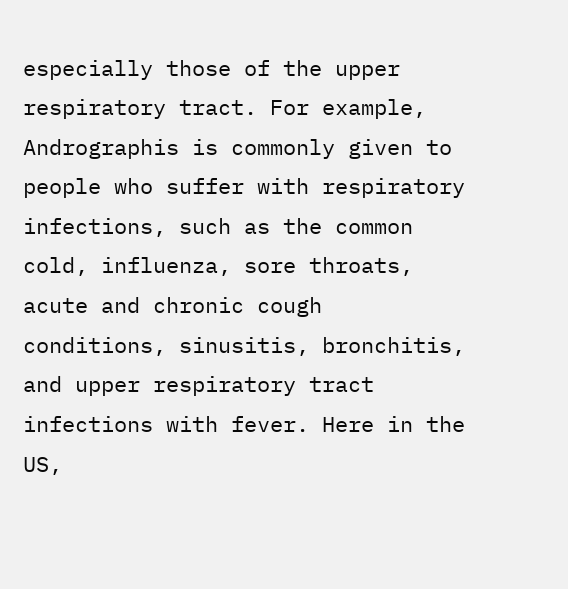especially those of the upper respiratory tract. For example, Andrographis is commonly given to people who suffer with respiratory infections, such as the common cold, influenza, sore throats, acute and chronic cough conditions, sinusitis, bronchitis, and upper respiratory tract infections with fever. Here in the US,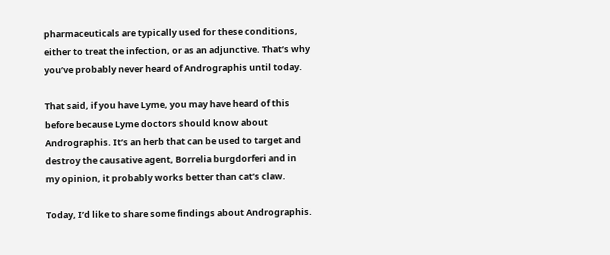pharmaceuticals are typically used for these conditions, either to treat the infection, or as an adjunctive. That’s why you’ve probably never heard of Andrographis until today.

That said, if you have Lyme, you may have heard of this before because Lyme doctors should know about Andrographis. It’s an herb that can be used to target and destroy the causative agent, Borrelia burgdorferi and in my opinion, it probably works better than cat’s claw.

Today, I’d like to share some findings about Andrographis.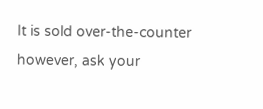It is sold over-the-counter however, ask your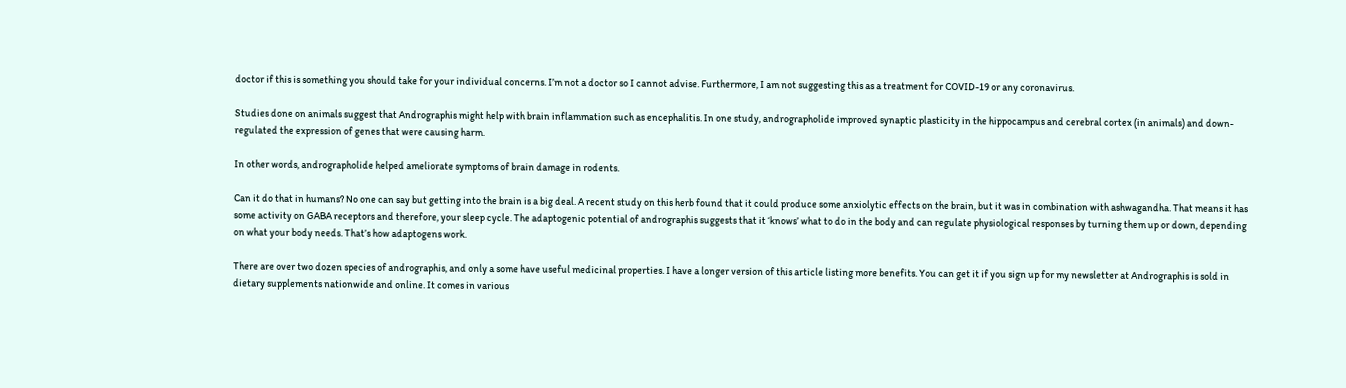doctor if this is something you should take for your individual concerns. I’m not a doctor so I cannot advise. Furthermore, I am not suggesting this as a treatment for COVID-19 or any coronavirus.

Studies done on animals suggest that Andrographis might help with brain inflammation such as encephalitis. In one study, andrographolide improved synaptic plasticity in the hippocampus and cerebral cortex (in animals) and down-regulated the expression of genes that were causing harm.

In other words, andrographolide helped ameliorate symptoms of brain damage in rodents.

Can it do that in humans? No one can say but getting into the brain is a big deal. A recent study on this herb found that it could produce some anxiolytic effects on the brain, but it was in combination with ashwagandha. That means it has some activity on GABA receptors and therefore, your sleep cycle. The adaptogenic potential of andrographis suggests that it ‘knows’ what to do in the body and can regulate physiological responses by turning them up or down, depending on what your body needs. That’s how adaptogens work.

There are over two dozen species of andrographis, and only a some have useful medicinal properties. I have a longer version of this article listing more benefits. You can get it if you sign up for my newsletter at Andrographis is sold in dietary supplements nationwide and online. It comes in various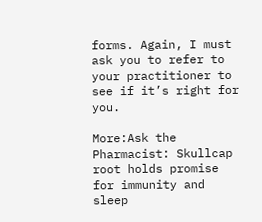forms. Again, I must ask you to refer to your practitioner to see if it’s right for you.

More:Ask the Pharmacist: Skullcap root holds promise for immunity and sleep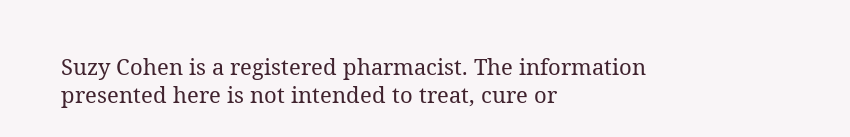Suzy Cohen is a registered pharmacist. The information presented here is not intended to treat, cure or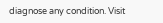diagnose any condition. Visit